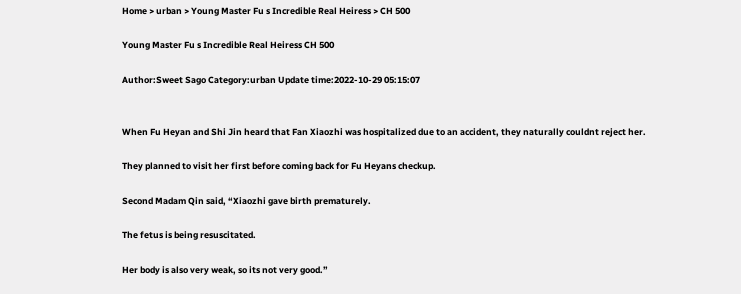Home > urban > Young Master Fu s Incredible Real Heiress > CH 500

Young Master Fu s Incredible Real Heiress CH 500

Author:Sweet Sago Category:urban Update time:2022-10-29 05:15:07


When Fu Heyan and Shi Jin heard that Fan Xiaozhi was hospitalized due to an accident, they naturally couldnt reject her.

They planned to visit her first before coming back for Fu Heyans checkup.

Second Madam Qin said, “Xiaozhi gave birth prematurely.

The fetus is being resuscitated.

Her body is also very weak, so its not very good.”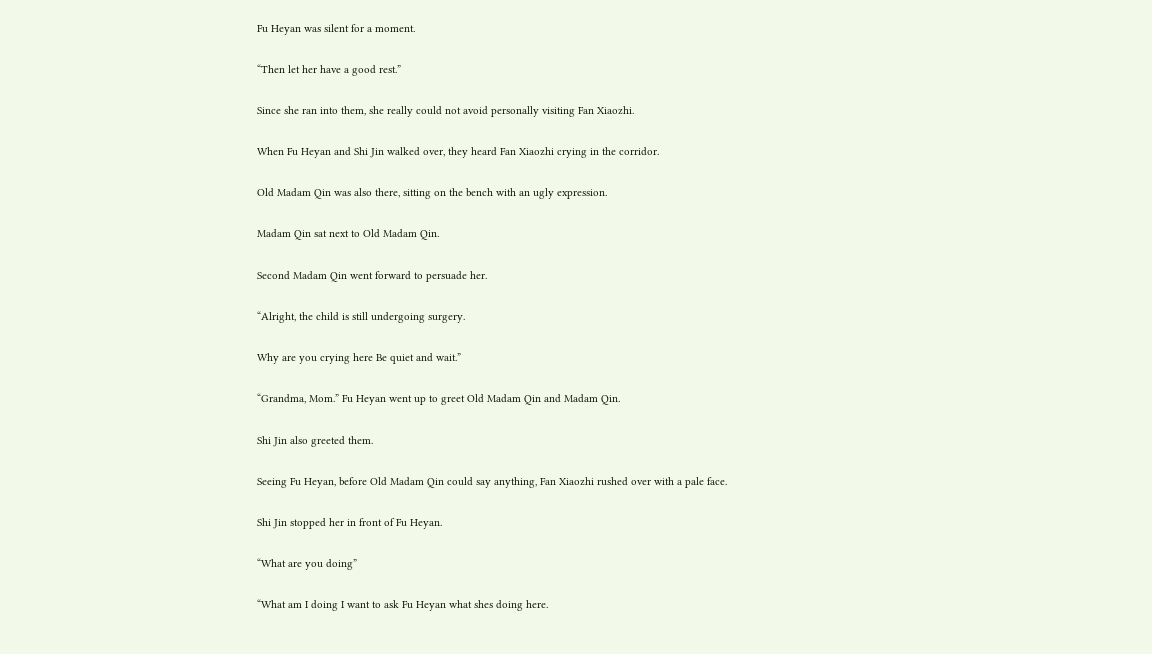Fu Heyan was silent for a moment.

“Then let her have a good rest.”

Since she ran into them, she really could not avoid personally visiting Fan Xiaozhi.

When Fu Heyan and Shi Jin walked over, they heard Fan Xiaozhi crying in the corridor.

Old Madam Qin was also there, sitting on the bench with an ugly expression.

Madam Qin sat next to Old Madam Qin.

Second Madam Qin went forward to persuade her.

“Alright, the child is still undergoing surgery.

Why are you crying here Be quiet and wait.”

“Grandma, Mom.” Fu Heyan went up to greet Old Madam Qin and Madam Qin.

Shi Jin also greeted them.

Seeing Fu Heyan, before Old Madam Qin could say anything, Fan Xiaozhi rushed over with a pale face.

Shi Jin stopped her in front of Fu Heyan.

“What are you doing”

“What am I doing I want to ask Fu Heyan what shes doing here.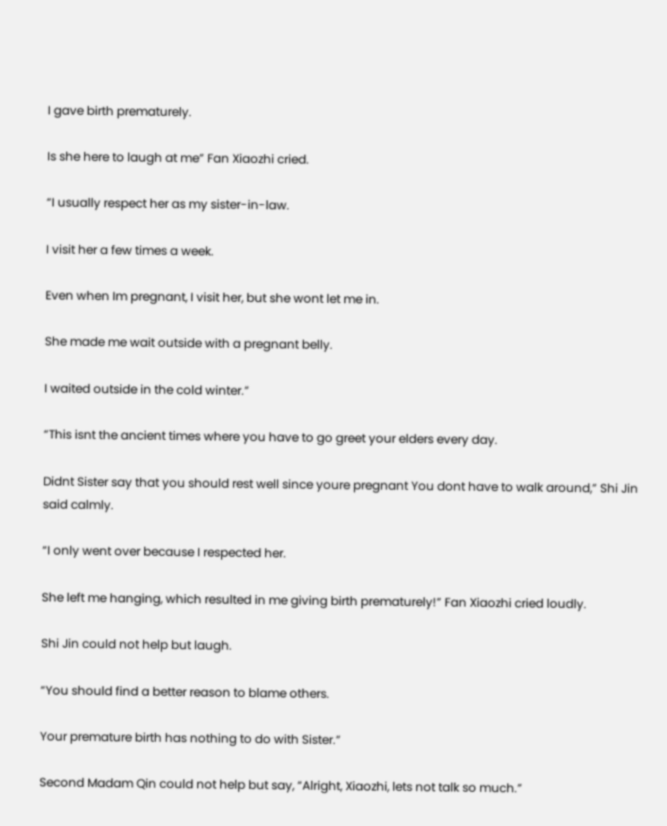I gave birth prematurely.

Is she here to laugh at me” Fan Xiaozhi cried.

“I usually respect her as my sister-in-law.

I visit her a few times a week.

Even when Im pregnant, I visit her, but she wont let me in.

She made me wait outside with a pregnant belly.

I waited outside in the cold winter.”

“This isnt the ancient times where you have to go greet your elders every day.

Didnt Sister say that you should rest well since youre pregnant You dont have to walk around,” Shi Jin said calmly.

“I only went over because I respected her.

She left me hanging, which resulted in me giving birth prematurely!” Fan Xiaozhi cried loudly.

Shi Jin could not help but laugh.

“You should find a better reason to blame others.

Your premature birth has nothing to do with Sister.”

Second Madam Qin could not help but say, “Alright, Xiaozhi, lets not talk so much.”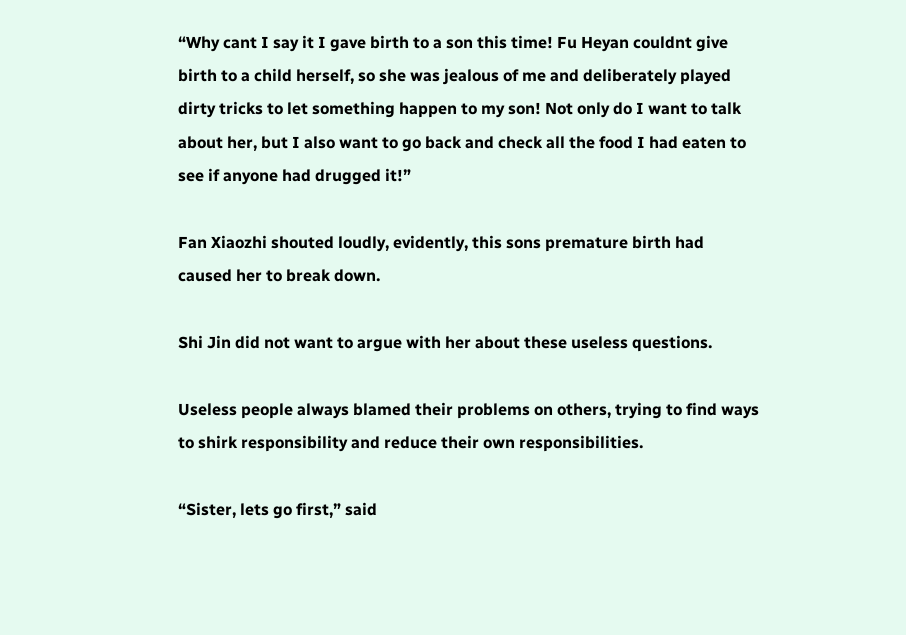“Why cant I say it I gave birth to a son this time! Fu Heyan couldnt give birth to a child herself, so she was jealous of me and deliberately played dirty tricks to let something happen to my son! Not only do I want to talk about her, but I also want to go back and check all the food I had eaten to see if anyone had drugged it!”

Fan Xiaozhi shouted loudly, evidently, this sons premature birth had caused her to break down.

Shi Jin did not want to argue with her about these useless questions.

Useless people always blamed their problems on others, trying to find ways to shirk responsibility and reduce their own responsibilities.

“Sister, lets go first,” said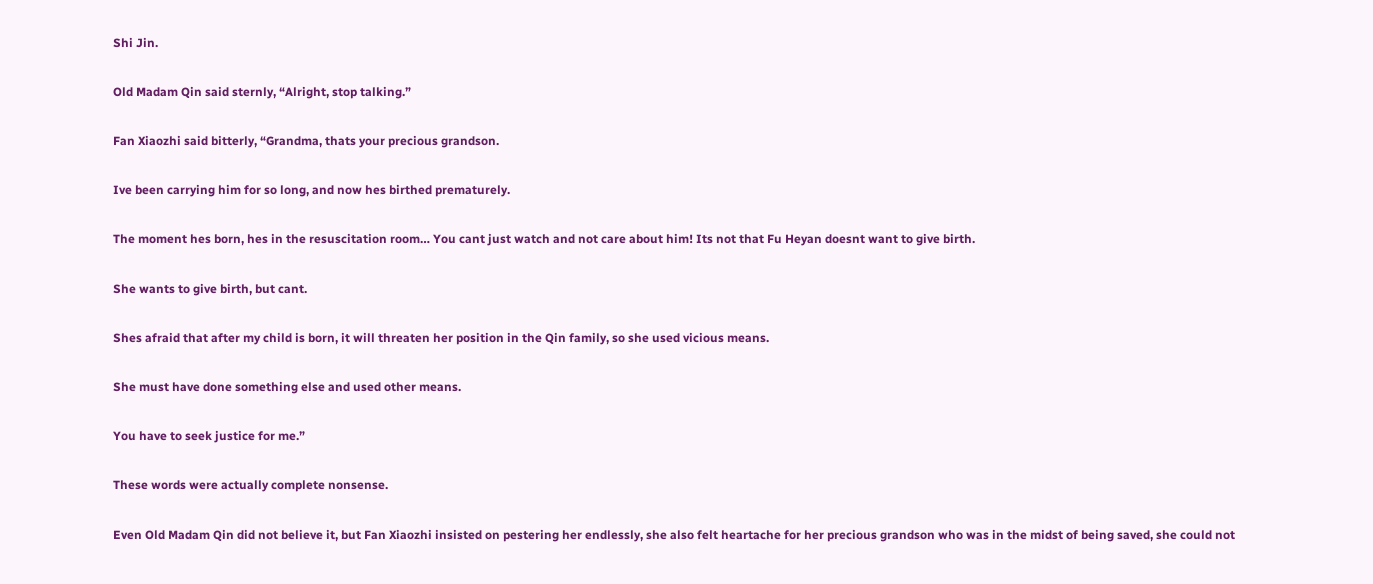Shi Jin.

Old Madam Qin said sternly, “Alright, stop talking.”

Fan Xiaozhi said bitterly, “Grandma, thats your precious grandson.

Ive been carrying him for so long, and now hes birthed prematurely.

The moment hes born, hes in the resuscitation room… You cant just watch and not care about him! Its not that Fu Heyan doesnt want to give birth.

She wants to give birth, but cant.

Shes afraid that after my child is born, it will threaten her position in the Qin family, so she used vicious means.

She must have done something else and used other means.

You have to seek justice for me.”

These words were actually complete nonsense.

Even Old Madam Qin did not believe it, but Fan Xiaozhi insisted on pestering her endlessly, she also felt heartache for her precious grandson who was in the midst of being saved, she could not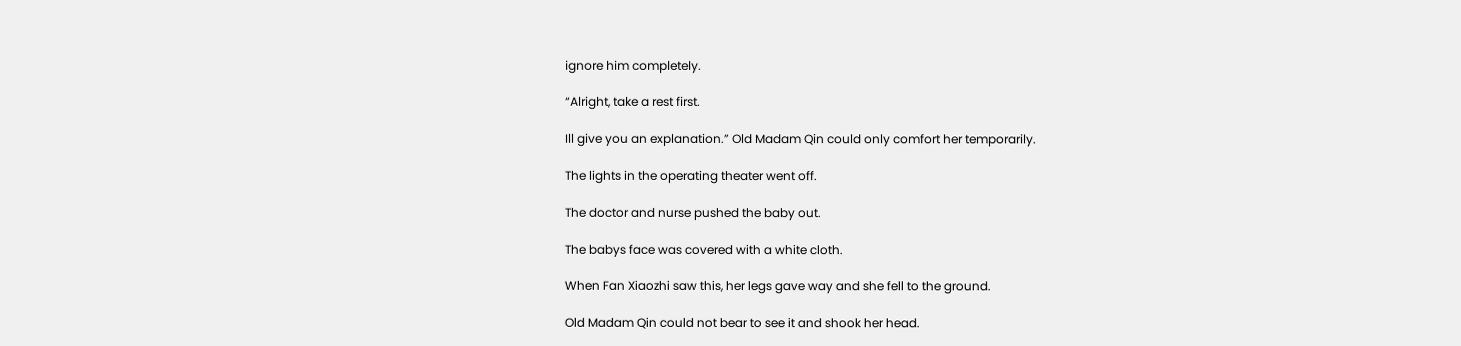ignore him completely.

“Alright, take a rest first.

Ill give you an explanation.” Old Madam Qin could only comfort her temporarily.

The lights in the operating theater went off.

The doctor and nurse pushed the baby out.

The babys face was covered with a white cloth.

When Fan Xiaozhi saw this, her legs gave way and she fell to the ground.

Old Madam Qin could not bear to see it and shook her head.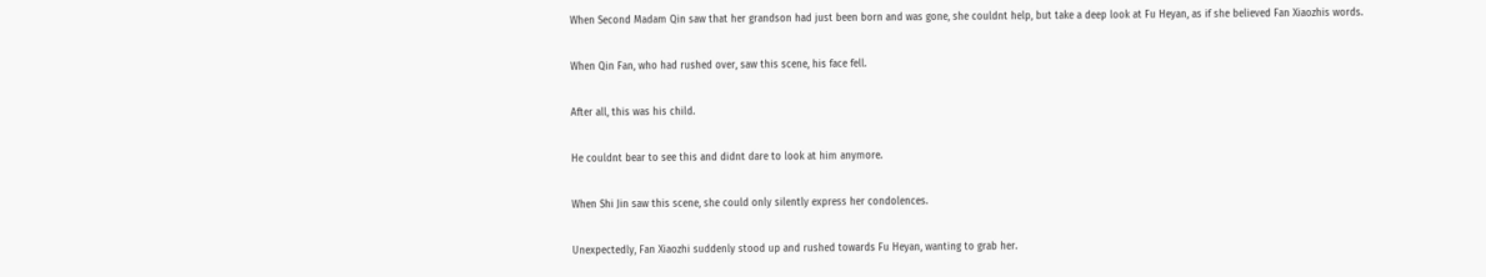When Second Madam Qin saw that her grandson had just been born and was gone, she couldnt help, but take a deep look at Fu Heyan, as if she believed Fan Xiaozhis words.

When Qin Fan, who had rushed over, saw this scene, his face fell.

After all, this was his child.

He couldnt bear to see this and didnt dare to look at him anymore.

When Shi Jin saw this scene, she could only silently express her condolences.

Unexpectedly, Fan Xiaozhi suddenly stood up and rushed towards Fu Heyan, wanting to grab her.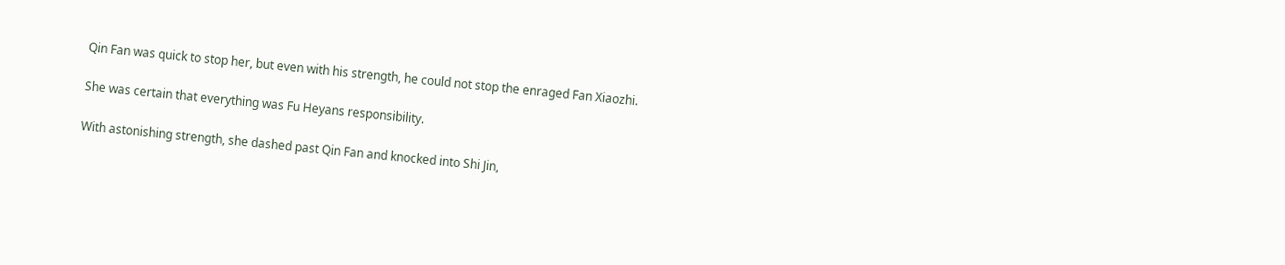Qin Fan was quick to stop her, but even with his strength, he could not stop the enraged Fan Xiaozhi.

She was certain that everything was Fu Heyans responsibility.

With astonishing strength, she dashed past Qin Fan and knocked into Shi Jin,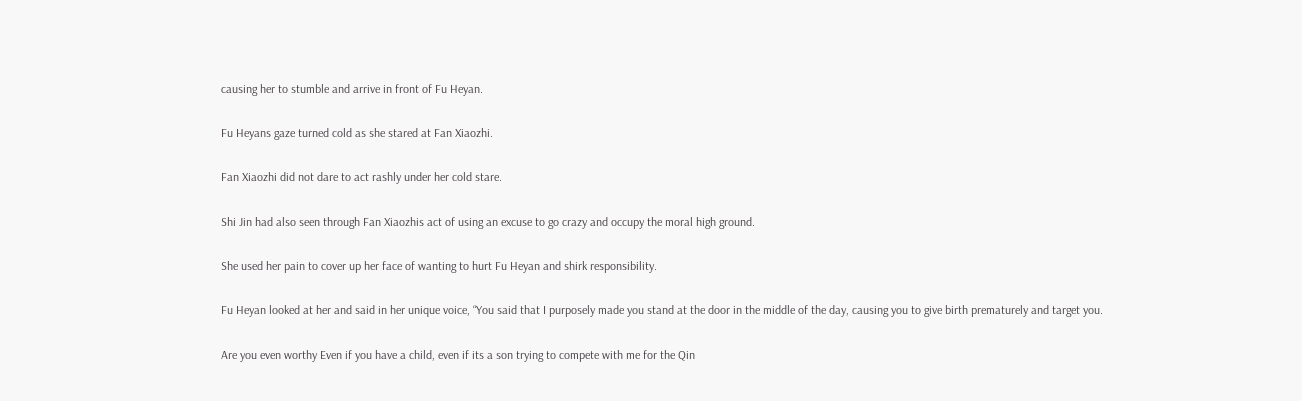causing her to stumble and arrive in front of Fu Heyan.

Fu Heyans gaze turned cold as she stared at Fan Xiaozhi.

Fan Xiaozhi did not dare to act rashly under her cold stare.

Shi Jin had also seen through Fan Xiaozhis act of using an excuse to go crazy and occupy the moral high ground.

She used her pain to cover up her face of wanting to hurt Fu Heyan and shirk responsibility.

Fu Heyan looked at her and said in her unique voice, “You said that I purposely made you stand at the door in the middle of the day, causing you to give birth prematurely and target you.

Are you even worthy Even if you have a child, even if its a son trying to compete with me for the Qin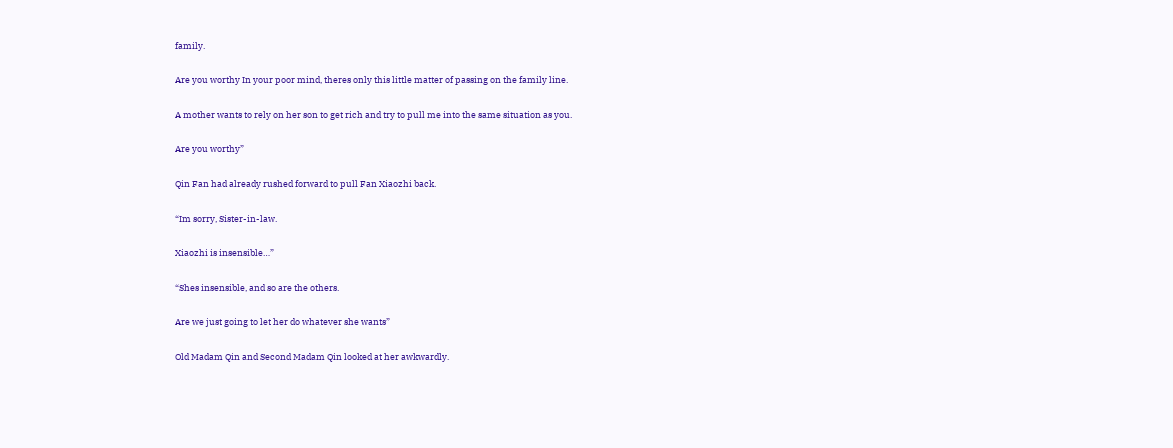family.

Are you worthy In your poor mind, theres only this little matter of passing on the family line.

A mother wants to rely on her son to get rich and try to pull me into the same situation as you.

Are you worthy”

Qin Fan had already rushed forward to pull Fan Xiaozhi back.

“Im sorry, Sister-in-law.

Xiaozhi is insensible…”

“Shes insensible, and so are the others.

Are we just going to let her do whatever she wants”

Old Madam Qin and Second Madam Qin looked at her awkwardly.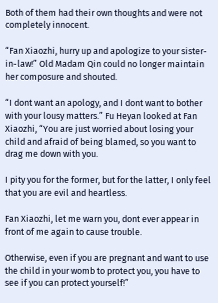Both of them had their own thoughts and were not completely innocent.

“Fan Xiaozhi, hurry up and apologize to your sister-in-law!” Old Madam Qin could no longer maintain her composure and shouted.

“I dont want an apology, and I dont want to bother with your lousy matters.” Fu Heyan looked at Fan Xiaozhi, “You are just worried about losing your child and afraid of being blamed, so you want to drag me down with you.

I pity you for the former, but for the latter, I only feel that you are evil and heartless.

Fan Xiaozhi, let me warn you, dont ever appear in front of me again to cause trouble.

Otherwise, even if you are pregnant and want to use the child in your womb to protect you, you have to see if you can protect yourself!”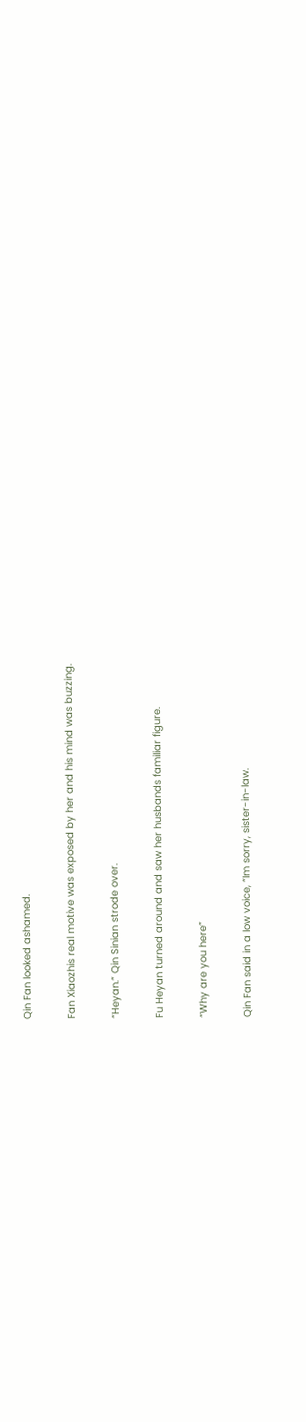Qin Fan looked ashamed.

Fan Xiaozhis real motive was exposed by her and his mind was buzzing.

“Heyan.” Qin Sinian strode over.

Fu Heyan turned around and saw her husbands familiar figure.

“Why are you here”

Qin Fan said in a low voice, “Im sorry, sister-in-law.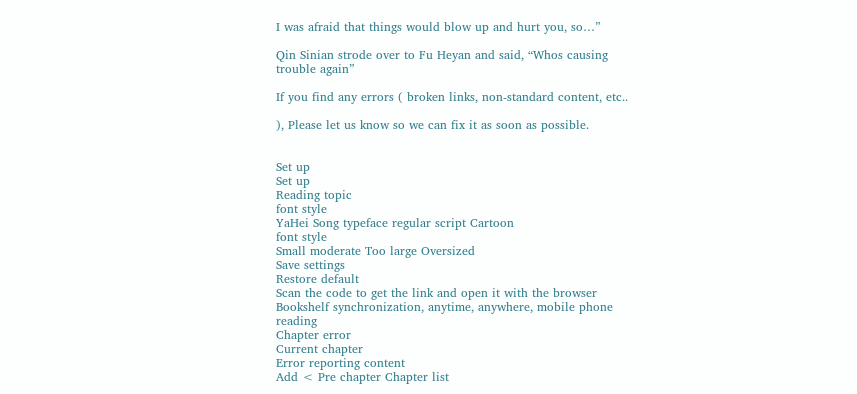I was afraid that things would blow up and hurt you, so…”

Qin Sinian strode over to Fu Heyan and said, “Whos causing trouble again”

If you find any errors ( broken links, non-standard content, etc..

), Please let us know so we can fix it as soon as possible.


Set up
Set up
Reading topic
font style
YaHei Song typeface regular script Cartoon
font style
Small moderate Too large Oversized
Save settings
Restore default
Scan the code to get the link and open it with the browser
Bookshelf synchronization, anytime, anywhere, mobile phone reading
Chapter error
Current chapter
Error reporting content
Add < Pre chapter Chapter list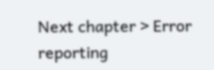Next chapter > Error reporting